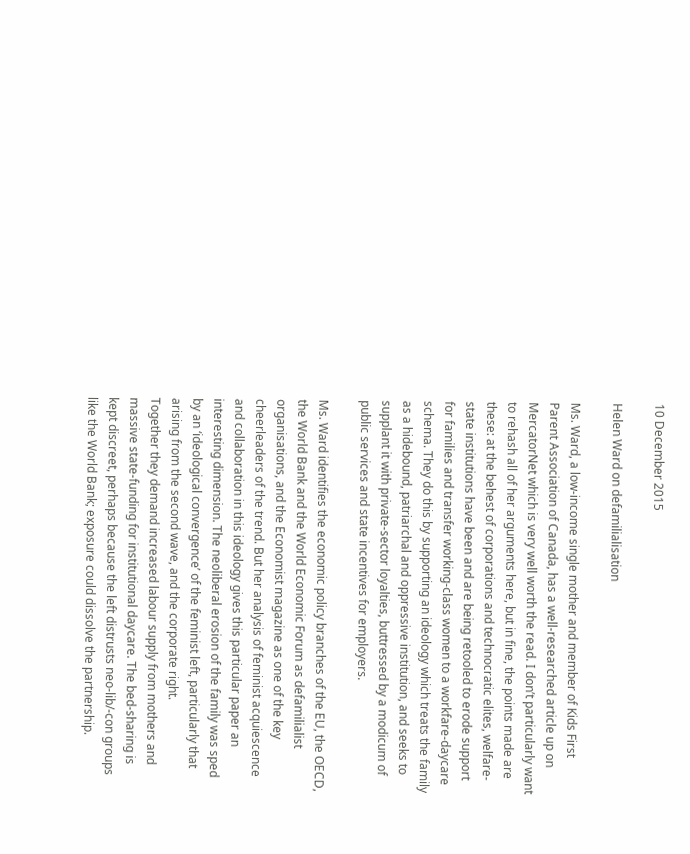10 December 2015

Helen Ward on defamilialisation

Ms. Ward, a low-income single mother and member of Kids First Parent Association of Canada, has a well-researched article up on MercatorNet which is very well worth the read. I don’t particularly want to rehash all of her arguments here, but in fine, the points made are these: at the behest of corporations and technocratic elites, welfare-state institutions have been and are being retooled to erode support for families and transfer working-class women to a workfare-daycare schema. They do this by supporting an ideology which treats the family as a hidebound, patriarchal and oppressive institution, and seeks to supplant it with private-sector loyalties, buttressed by a modicum of public services and state incentives for employers.

Ms. Ward identifies the economic policy branches of the EU, the OECD, the World Bank and the World Economic Forum as defamilialist organisations, and the Economist magazine as one of the key cheerleaders of the trend. But her analysis of feminist acquiescence and collaboration in this ideology gives this particular paper an interesting dimension. The neoliberal erosion of the family was sped by an ‘ideological convergence’ of the feminist left, particularly that arising from the second wave, and the corporate right.
Together they demand increased labour supply from mothers and massive state-funding for institutional daycare. The bed-sharing is kept discreet, perhaps because the left distrusts neo-lib/-con groups like the World Bank; exposure could dissolve the partnership.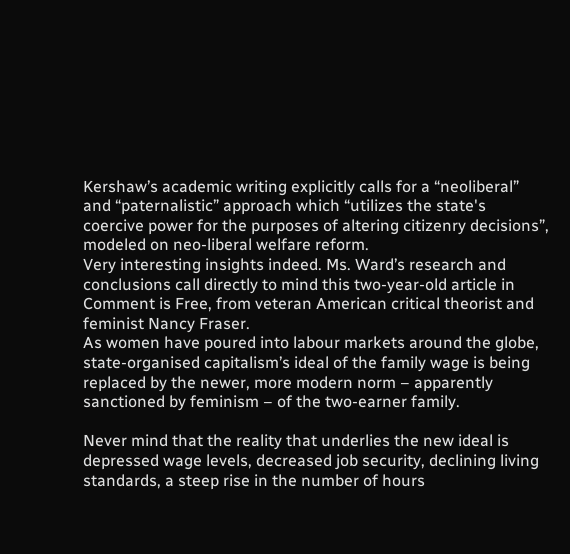Kershaw’s academic writing explicitly calls for a “neoliberal” and “paternalistic” approach which “utilizes the state's coercive power for the purposes of altering citizenry decisions”, modeled on neo-liberal welfare reform.
Very interesting insights indeed. Ms. Ward’s research and conclusions call directly to mind this two-year-old article in Comment is Free, from veteran American critical theorist and feminist Nancy Fraser.
As women have poured into labour markets around the globe, state-organised capitalism’s ideal of the family wage is being replaced by the newer, more modern norm – apparently sanctioned by feminism – of the two-earner family.

Never mind that the reality that underlies the new ideal is depressed wage levels, decreased job security, declining living standards, a steep rise in the number of hours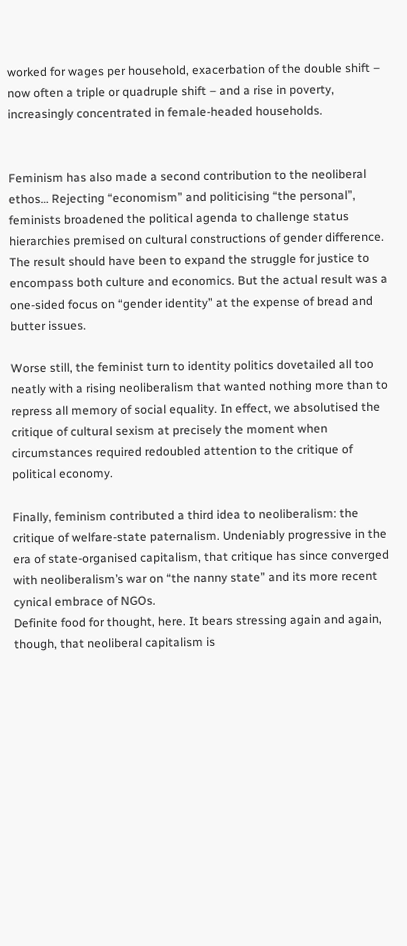worked for wages per household, exacerbation of the double shift – now often a triple or quadruple shift – and a rise in poverty, increasingly concentrated in female-headed households.


Feminism has also made a second contribution to the neoliberal ethos… Rejecting “economism” and politicising “the personal”, feminists broadened the political agenda to challenge status hierarchies premised on cultural constructions of gender difference. The result should have been to expand the struggle for justice to encompass both culture and economics. But the actual result was a one-sided focus on “gender identity” at the expense of bread and butter issues.

Worse still, the feminist turn to identity politics dovetailed all too neatly with a rising neoliberalism that wanted nothing more than to repress all memory of social equality. In effect, we absolutised the critique of cultural sexism at precisely the moment when circumstances required redoubled attention to the critique of political economy.

Finally, feminism contributed a third idea to neoliberalism: the critique of welfare-state paternalism. Undeniably progressive in the era of state-organised capitalism, that critique has since converged with neoliberalism’s war on “the nanny state” and its more recent cynical embrace of NGOs.
Definite food for thought, here. It bears stressing again and again, though, that neoliberal capitalism is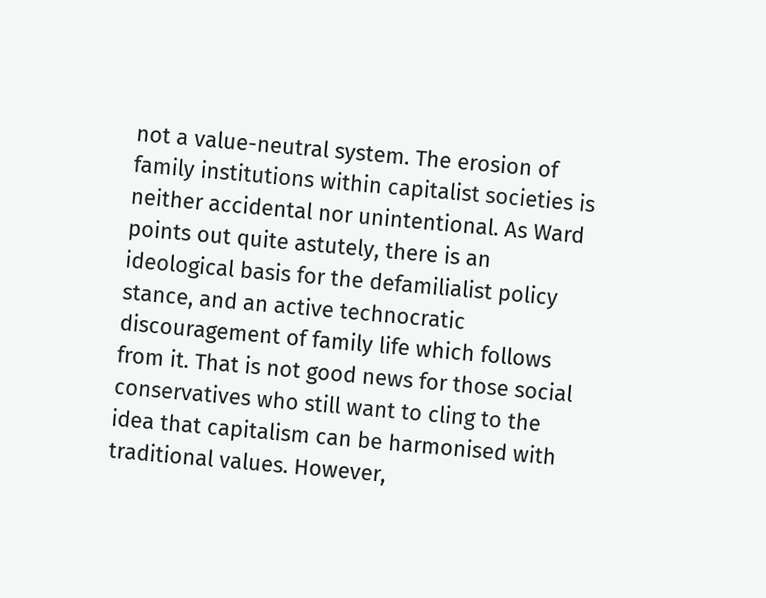not a value-neutral system. The erosion of family institutions within capitalist societies is neither accidental nor unintentional. As Ward points out quite astutely, there is an ideological basis for the defamilialist policy stance, and an active technocratic discouragement of family life which follows from it. That is not good news for those social conservatives who still want to cling to the idea that capitalism can be harmonised with traditional values. However,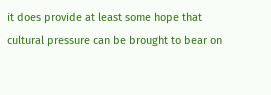it does provide at least some hope that cultural pressure can be brought to bear on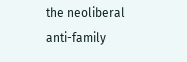the neoliberal anti-family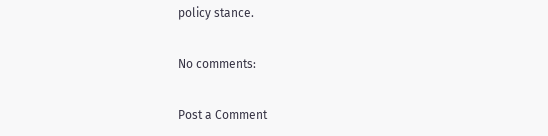policy stance.

No comments:

Post a Comment